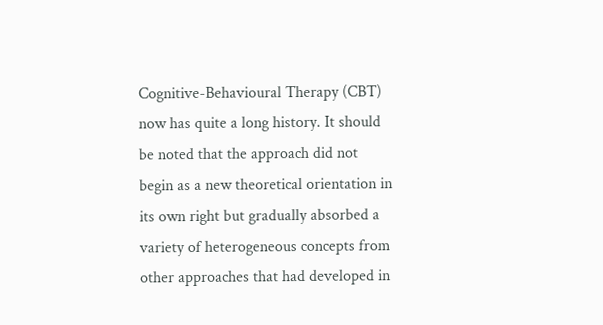Cognitive-Behavioural Therapy (CBT) now has quite a long history. It should be noted that the approach did not begin as a new theoretical orientation in its own right but gradually absorbed a variety of heterogeneous concepts from other approaches that had developed in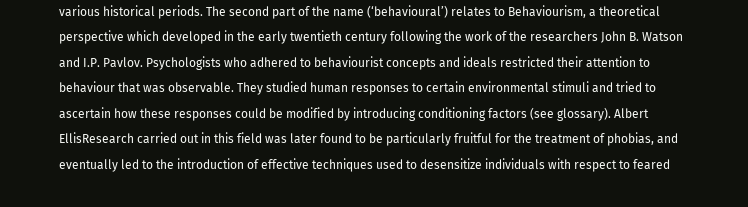various historical periods. The second part of the name (‘behavioural’) relates to Behaviourism, a theoretical perspective which developed in the early twentieth century following the work of the researchers John B. Watson and I.P. Pavlov. Psychologists who adhered to behaviourist concepts and ideals restricted their attention to behaviour that was observable. They studied human responses to certain environmental stimuli and tried to ascertain how these responses could be modified by introducing conditioning factors (see glossary). Albert EllisResearch carried out in this field was later found to be particularly fruitful for the treatment of phobias, and eventually led to the introduction of effective techniques used to desensitize individuals with respect to feared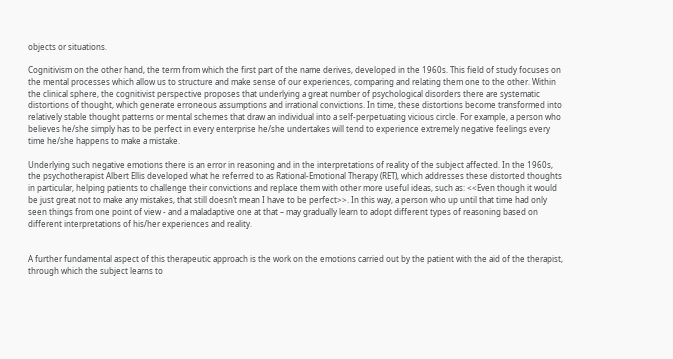objects or situations.

Cognitivism on the other hand, the term from which the first part of the name derives, developed in the 1960s. This field of study focuses on the mental processes which allow us to structure and make sense of our experiences, comparing and relating them one to the other. Within the clinical sphere, the cognitivist perspective proposes that underlying a great number of psychological disorders there are systematic distortions of thought, which generate erroneous assumptions and irrational convictions. In time, these distortions become transformed into relatively stable thought patterns or mental schemes that draw an individual into a self-perpetuating vicious circle. For example, a person who believes he/she simply has to be perfect in every enterprise he/she undertakes will tend to experience extremely negative feelings every time he/she happens to make a mistake.

Underlying such negative emotions there is an error in reasoning and in the interpretations of reality of the subject affected. In the 1960s, the psychotherapist Albert Ellis developed what he referred to as Rational-Emotional Therapy (RET), which addresses these distorted thoughts in particular, helping patients to challenge their convictions and replace them with other more useful ideas, such as: <<Even though it would be just great not to make any mistakes, that still doesn’t mean I have to be perfect>>. In this way, a person who up until that time had only seen things from one point of view - and a maladaptive one at that – may gradually learn to adopt different types of reasoning based on different interpretations of his/her experiences and reality.


A further fundamental aspect of this therapeutic approach is the work on the emotions carried out by the patient with the aid of the therapist, through which the subject learns to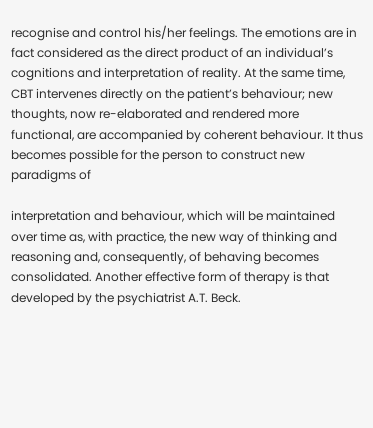recognise and control his/her feelings. The emotions are in fact considered as the direct product of an individual’s cognitions and interpretation of reality. At the same time, CBT intervenes directly on the patient’s behaviour; new thoughts, now re-elaborated and rendered more functional, are accompanied by coherent behaviour. It thus becomes possible for the person to construct new paradigms of

interpretation and behaviour, which will be maintained over time as, with practice, the new way of thinking and reasoning and, consequently, of behaving becomes consolidated. Another effective form of therapy is that developed by the psychiatrist A.T. Beck.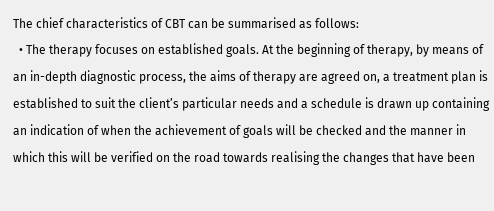The chief characteristics of CBT can be summarised as follows:
  • The therapy focuses on established goals. At the beginning of therapy, by means of an in-depth diagnostic process, the aims of therapy are agreed on, a treatment plan is established to suit the client’s particular needs and a schedule is drawn up containing an indication of when the achievement of goals will be checked and the manner in which this will be verified on the road towards realising the changes that have been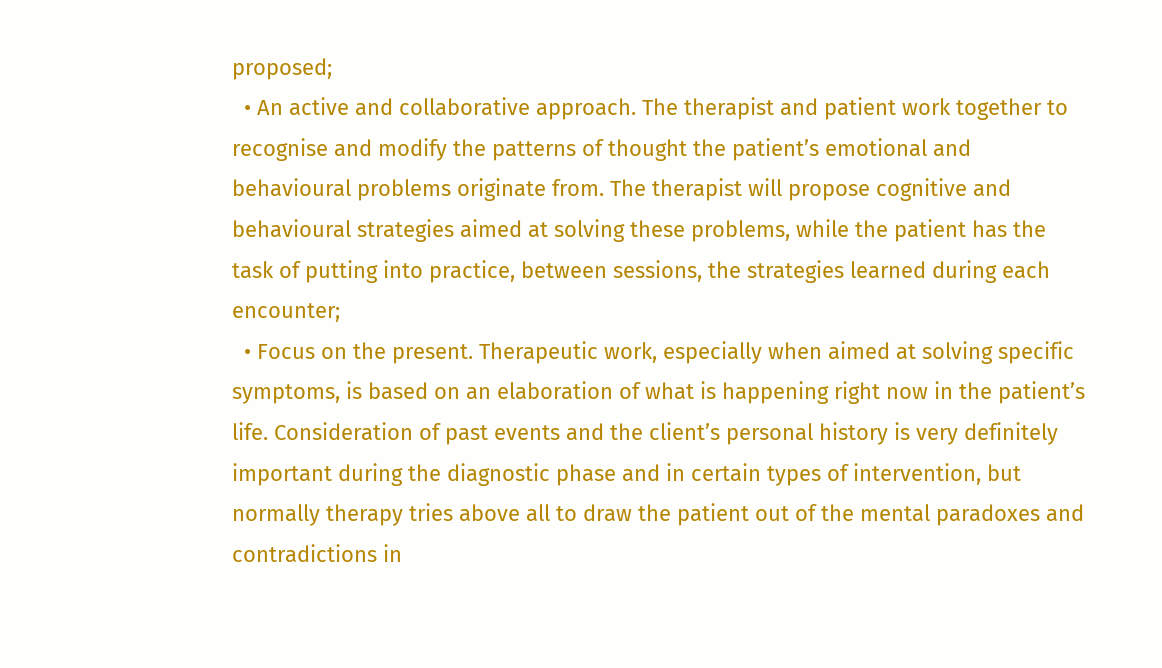proposed;
  • An active and collaborative approach. The therapist and patient work together to recognise and modify the patterns of thought the patient’s emotional and behavioural problems originate from. The therapist will propose cognitive and behavioural strategies aimed at solving these problems, while the patient has the task of putting into practice, between sessions, the strategies learned during each encounter;
  • Focus on the present. Therapeutic work, especially when aimed at solving specific symptoms, is based on an elaboration of what is happening right now in the patient’s life. Consideration of past events and the client’s personal history is very definitely important during the diagnostic phase and in certain types of intervention, but normally therapy tries above all to draw the patient out of the mental paradoxes and contradictions in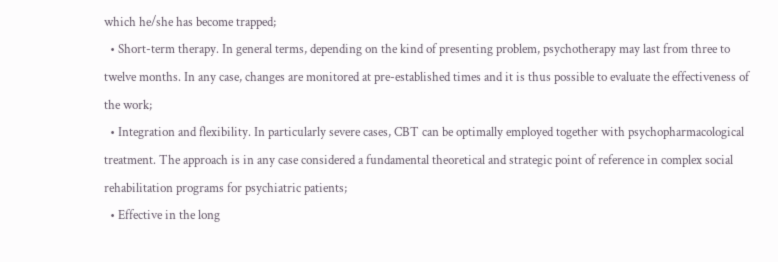which he/she has become trapped;
  • Short-term therapy. In general terms, depending on the kind of presenting problem, psychotherapy may last from three to twelve months. In any case, changes are monitored at pre-established times and it is thus possible to evaluate the effectiveness of the work;
  • Integration and flexibility. In particularly severe cases, CBT can be optimally employed together with psychopharmacological treatment. The approach is in any case considered a fundamental theoretical and strategic point of reference in complex social rehabilitation programs for psychiatric patients;
  • Effective in the long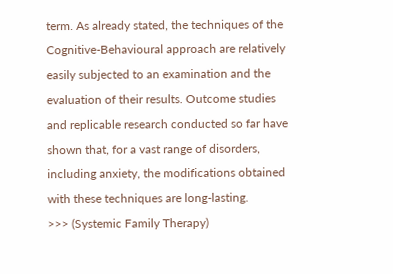term. As already stated, the techniques of the Cognitive-Behavioural approach are relatively easily subjected to an examination and the evaluation of their results. Outcome studies and replicable research conducted so far have shown that, for a vast range of disorders, including anxiety, the modifications obtained with these techniques are long-lasting.
>>> (Systemic Family Therapy)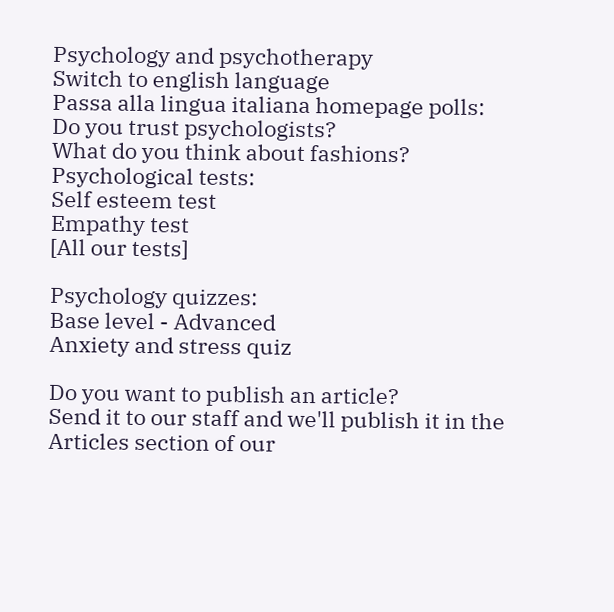Psychology and psychotherapy
Switch to english language
Passa alla lingua italiana homepage polls:
Do you trust psychologists?
What do you think about fashions?
Psychological tests:
Self esteem test
Empathy test
[All our tests]

Psychology quizzes:
Base level - Advanced
Anxiety and stress quiz

Do you want to publish an article?
Send it to our staff and we'll publish it in the Articles section of our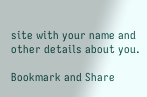site with your name and other details about you.

Bookmark and Share